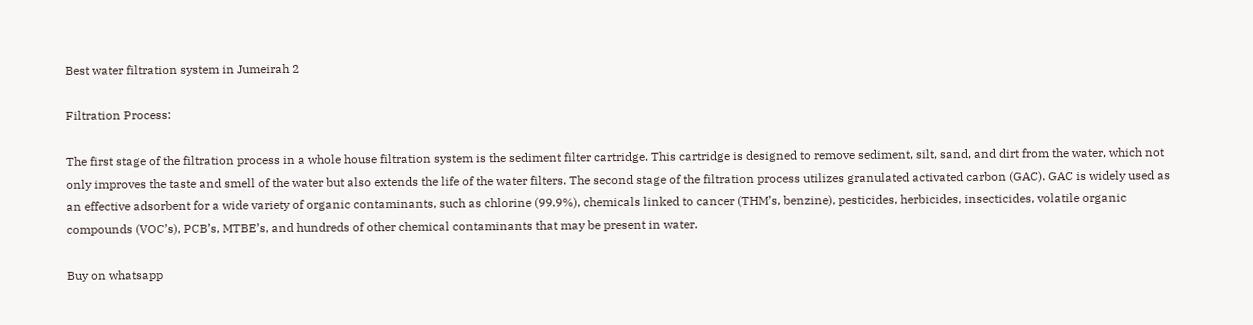Best water filtration system in Jumeirah 2

Filtration Process:

The first stage of the filtration process in a whole house filtration system is the sediment filter cartridge. This cartridge is designed to remove sediment, silt, sand, and dirt from the water, which not only improves the taste and smell of the water but also extends the life of the water filters. The second stage of the filtration process utilizes granulated activated carbon (GAC). GAC is widely used as an effective adsorbent for a wide variety of organic contaminants, such as chlorine (99.9%), chemicals linked to cancer (THM’s, benzine), pesticides, herbicides, insecticides, volatile organic compounds (VOC’s), PCB’s, MTBE’s, and hundreds of other chemical contaminants that may be present in water.

Buy on whatsapp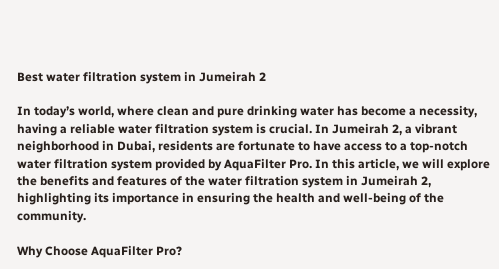Best water filtration system in Jumeirah 2

In today’s world, where clean and pure drinking water has become a necessity, having a reliable water filtration system is crucial. In Jumeirah 2, a vibrant neighborhood in Dubai, residents are fortunate to have access to a top-notch water filtration system provided by AquaFilter Pro. In this article, we will explore the benefits and features of the water filtration system in Jumeirah 2, highlighting its importance in ensuring the health and well-being of the community.

Why Choose AquaFilter Pro?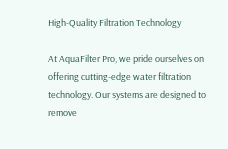High-Quality Filtration Technology

At AquaFilter Pro, we pride ourselves on offering cutting-edge water filtration technology. Our systems are designed to remove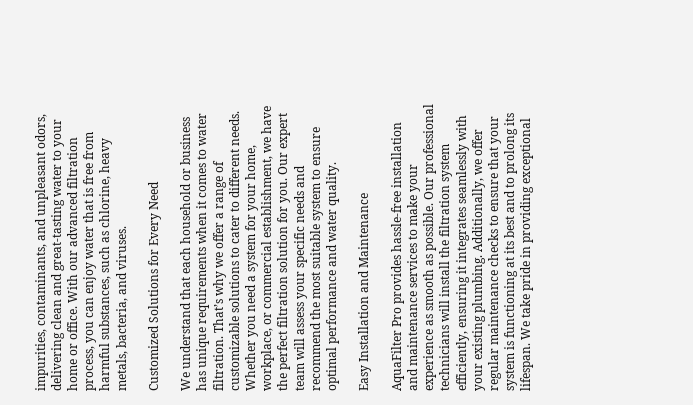impurities, contaminants, and unpleasant odors, delivering clean and great-tasting water to your home or office. With our advanced filtration process, you can enjoy water that is free from harmful substances, such as chlorine, heavy metals, bacteria, and viruses.

Customized Solutions for Every Need

We understand that each household or business has unique requirements when it comes to water filtration. That’s why we offer a range of customizable solutions to cater to different needs. Whether you need a system for your home, workplace, or commercial establishment, we have the perfect filtration solution for you. Our expert team will assess your specific needs and recommend the most suitable system to ensure optimal performance and water quality.

Easy Installation and Maintenance

AquaFilter Pro provides hassle-free installation and maintenance services to make your experience as smooth as possible. Our professional technicians will install the filtration system efficiently, ensuring it integrates seamlessly with your existing plumbing. Additionally, we offer regular maintenance checks to ensure that your system is functioning at its best and to prolong its lifespan. We take pride in providing exceptional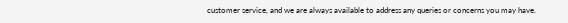customer service, and we are always available to address any queries or concerns you may have.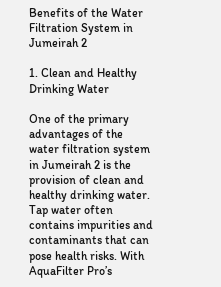Benefits of the Water Filtration System in Jumeirah 2

1. Clean and Healthy Drinking Water

One of the primary advantages of the water filtration system in Jumeirah 2 is the provision of clean and healthy drinking water. Tap water often contains impurities and contaminants that can pose health risks. With AquaFilter Pro’s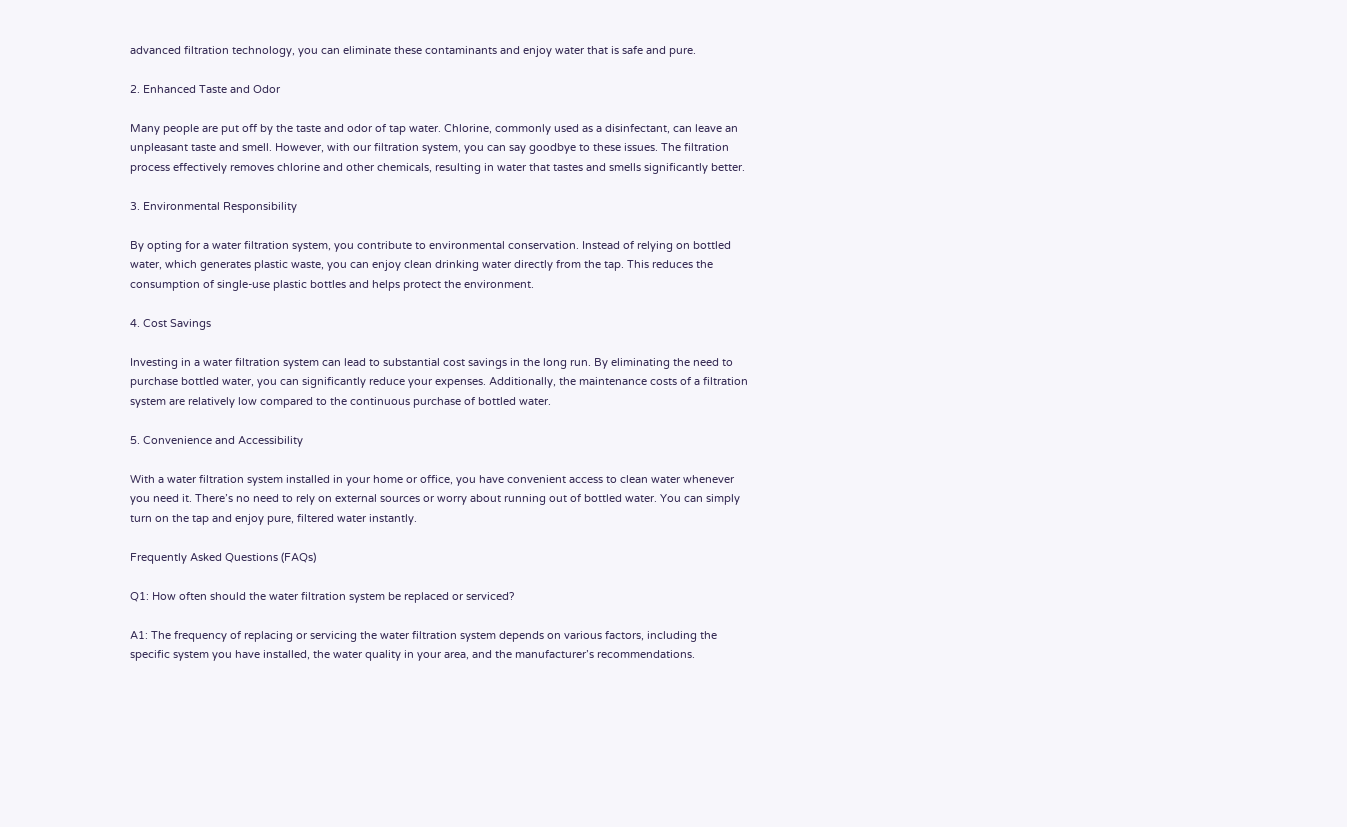advanced filtration technology, you can eliminate these contaminants and enjoy water that is safe and pure.

2. Enhanced Taste and Odor

Many people are put off by the taste and odor of tap water. Chlorine, commonly used as a disinfectant, can leave an unpleasant taste and smell. However, with our filtration system, you can say goodbye to these issues. The filtration process effectively removes chlorine and other chemicals, resulting in water that tastes and smells significantly better.

3. Environmental Responsibility

By opting for a water filtration system, you contribute to environmental conservation. Instead of relying on bottled water, which generates plastic waste, you can enjoy clean drinking water directly from the tap. This reduces the consumption of single-use plastic bottles and helps protect the environment.

4. Cost Savings

Investing in a water filtration system can lead to substantial cost savings in the long run. By eliminating the need to purchase bottled water, you can significantly reduce your expenses. Additionally, the maintenance costs of a filtration system are relatively low compared to the continuous purchase of bottled water.

5. Convenience and Accessibility

With a water filtration system installed in your home or office, you have convenient access to clean water whenever you need it. There’s no need to rely on external sources or worry about running out of bottled water. You can simply turn on the tap and enjoy pure, filtered water instantly.

Frequently Asked Questions (FAQs)

Q1: How often should the water filtration system be replaced or serviced?

A1: The frequency of replacing or servicing the water filtration system depends on various factors, including the specific system you have installed, the water quality in your area, and the manufacturer’s recommendations.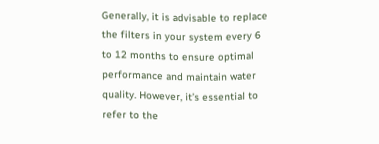Generally, it is advisable to replace the filters in your system every 6 to 12 months to ensure optimal performance and maintain water quality. However, it’s essential to refer to the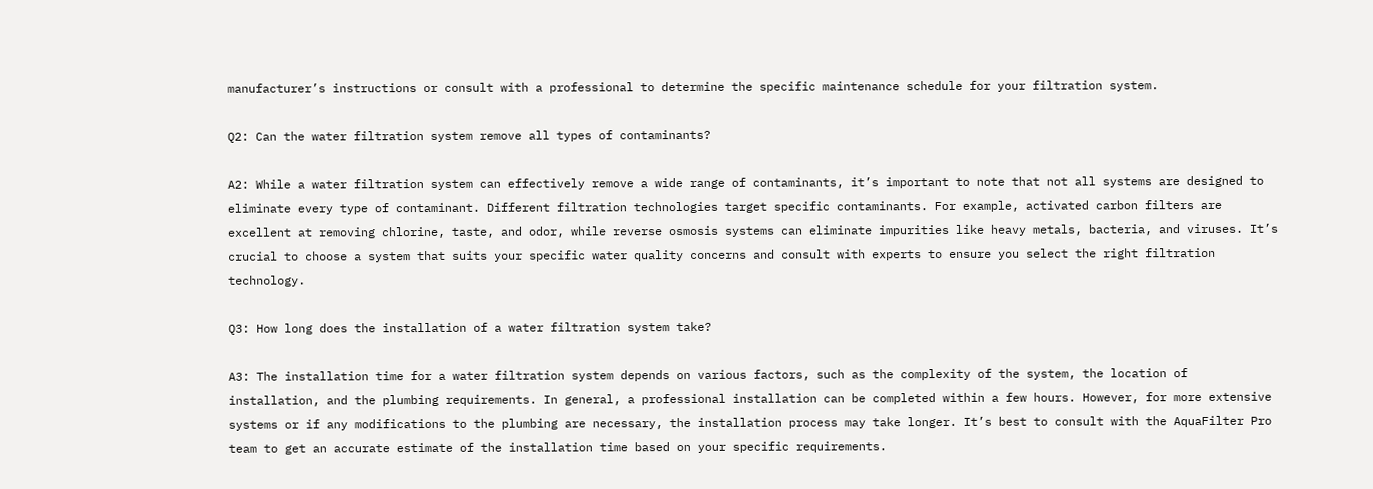manufacturer’s instructions or consult with a professional to determine the specific maintenance schedule for your filtration system.

Q2: Can the water filtration system remove all types of contaminants?

A2: While a water filtration system can effectively remove a wide range of contaminants, it’s important to note that not all systems are designed to eliminate every type of contaminant. Different filtration technologies target specific contaminants. For example, activated carbon filters are excellent at removing chlorine, taste, and odor, while reverse osmosis systems can eliminate impurities like heavy metals, bacteria, and viruses. It’s crucial to choose a system that suits your specific water quality concerns and consult with experts to ensure you select the right filtration technology.

Q3: How long does the installation of a water filtration system take?

A3: The installation time for a water filtration system depends on various factors, such as the complexity of the system, the location of installation, and the plumbing requirements. In general, a professional installation can be completed within a few hours. However, for more extensive systems or if any modifications to the plumbing are necessary, the installation process may take longer. It’s best to consult with the AquaFilter Pro team to get an accurate estimate of the installation time based on your specific requirements.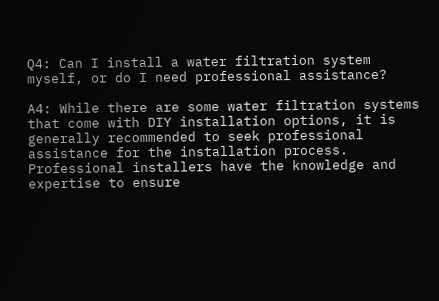Q4: Can I install a water filtration system myself, or do I need professional assistance?

A4: While there are some water filtration systems that come with DIY installation options, it is generally recommended to seek professional assistance for the installation process. Professional installers have the knowledge and expertise to ensure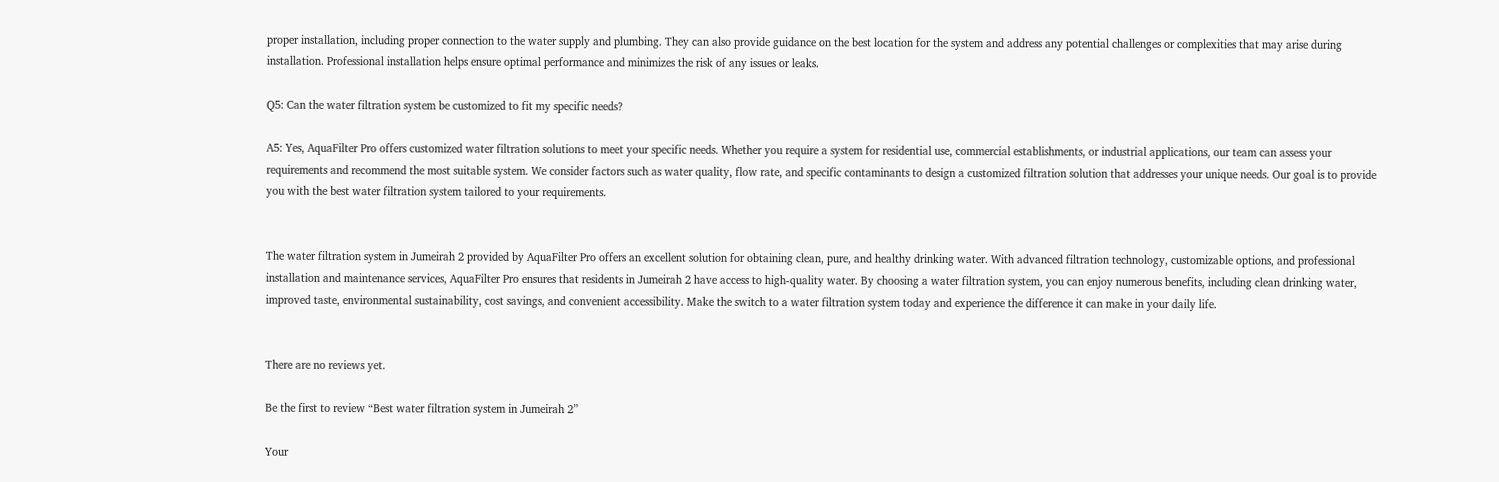proper installation, including proper connection to the water supply and plumbing. They can also provide guidance on the best location for the system and address any potential challenges or complexities that may arise during installation. Professional installation helps ensure optimal performance and minimizes the risk of any issues or leaks.

Q5: Can the water filtration system be customized to fit my specific needs?

A5: Yes, AquaFilter Pro offers customized water filtration solutions to meet your specific needs. Whether you require a system for residential use, commercial establishments, or industrial applications, our team can assess your requirements and recommend the most suitable system. We consider factors such as water quality, flow rate, and specific contaminants to design a customized filtration solution that addresses your unique needs. Our goal is to provide you with the best water filtration system tailored to your requirements.


The water filtration system in Jumeirah 2 provided by AquaFilter Pro offers an excellent solution for obtaining clean, pure, and healthy drinking water. With advanced filtration technology, customizable options, and professional installation and maintenance services, AquaFilter Pro ensures that residents in Jumeirah 2 have access to high-quality water. By choosing a water filtration system, you can enjoy numerous benefits, including clean drinking water, improved taste, environmental sustainability, cost savings, and convenient accessibility. Make the switch to a water filtration system today and experience the difference it can make in your daily life.


There are no reviews yet.

Be the first to review “Best water filtration system in Jumeirah 2”

Your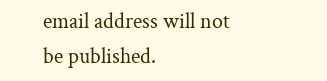email address will not be published.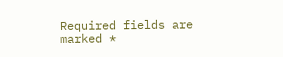Required fields are marked *